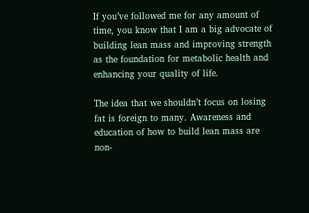If you’ve followed me for any amount of time, you know that I am a big advocate of building lean mass and improving strength as the foundation for metabolic health and enhancing your quality of life.

The idea that we shouldn’t focus on losing fat is foreign to many. Awareness and education of how to build lean mass are non-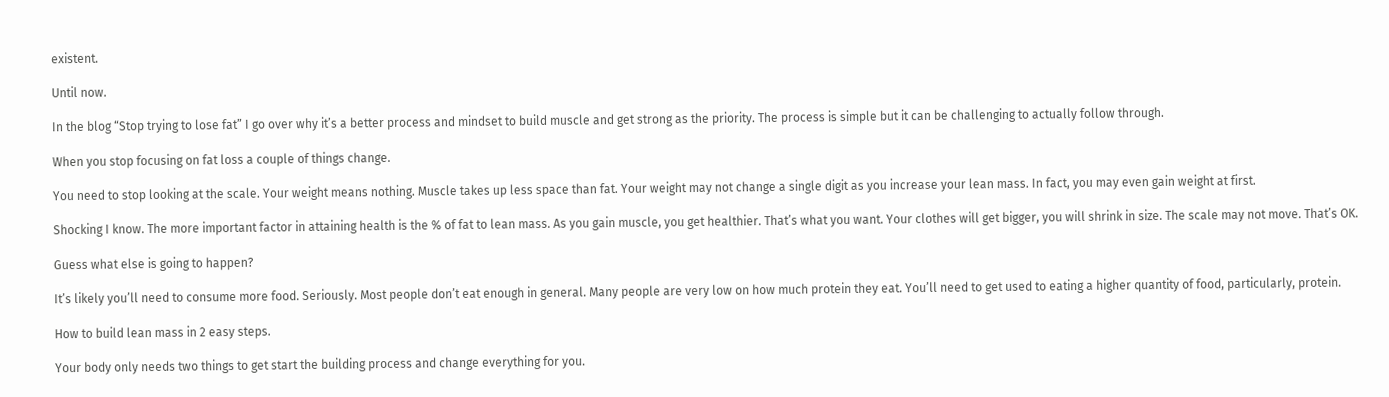existent.

Until now.

In the blog “Stop trying to lose fat” I go over why it’s a better process and mindset to build muscle and get strong as the priority. The process is simple but it can be challenging to actually follow through.

When you stop focusing on fat loss a couple of things change.

You need to stop looking at the scale. Your weight means nothing. Muscle takes up less space than fat. Your weight may not change a single digit as you increase your lean mass. In fact, you may even gain weight at first.

Shocking I know. The more important factor in attaining health is the % of fat to lean mass. As you gain muscle, you get healthier. That’s what you want. Your clothes will get bigger, you will shrink in size. The scale may not move. That’s OK.

Guess what else is going to happen?

It’s likely you’ll need to consume more food. Seriously. Most people don’t eat enough in general. Many people are very low on how much protein they eat. You’ll need to get used to eating a higher quantity of food, particularly, protein.

How to build lean mass in 2 easy steps.

Your body only needs two things to get start the building process and change everything for you.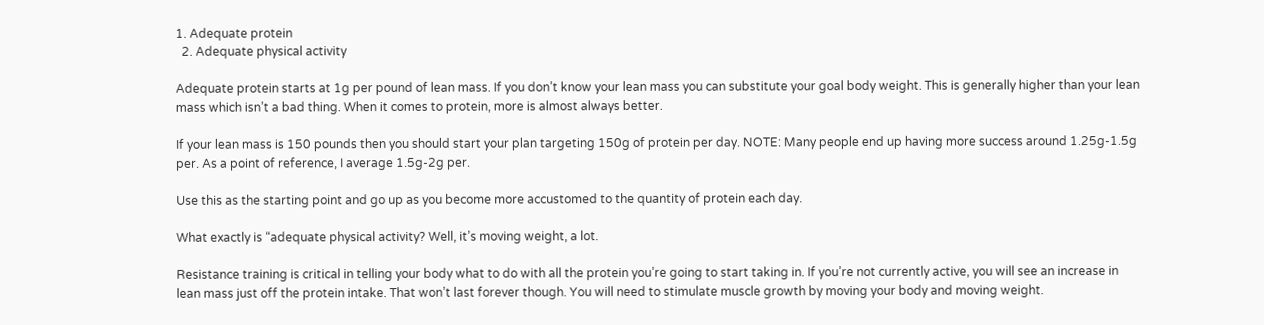1. Adequate protein
  2. Adequate physical activity

Adequate protein starts at 1g per pound of lean mass. If you don’t know your lean mass you can substitute your goal body weight. This is generally higher than your lean mass which isn’t a bad thing. When it comes to protein, more is almost always better.

If your lean mass is 150 pounds then you should start your plan targeting 150g of protein per day. NOTE: Many people end up having more success around 1.25g-1.5g per. As a point of reference, I average 1.5g-2g per.

Use this as the starting point and go up as you become more accustomed to the quantity of protein each day.

What exactly is “adequate physical activity? Well, it’s moving weight, a lot.

Resistance training is critical in telling your body what to do with all the protein you’re going to start taking in. If you’re not currently active, you will see an increase in lean mass just off the protein intake. That won’t last forever though. You will need to stimulate muscle growth by moving your body and moving weight.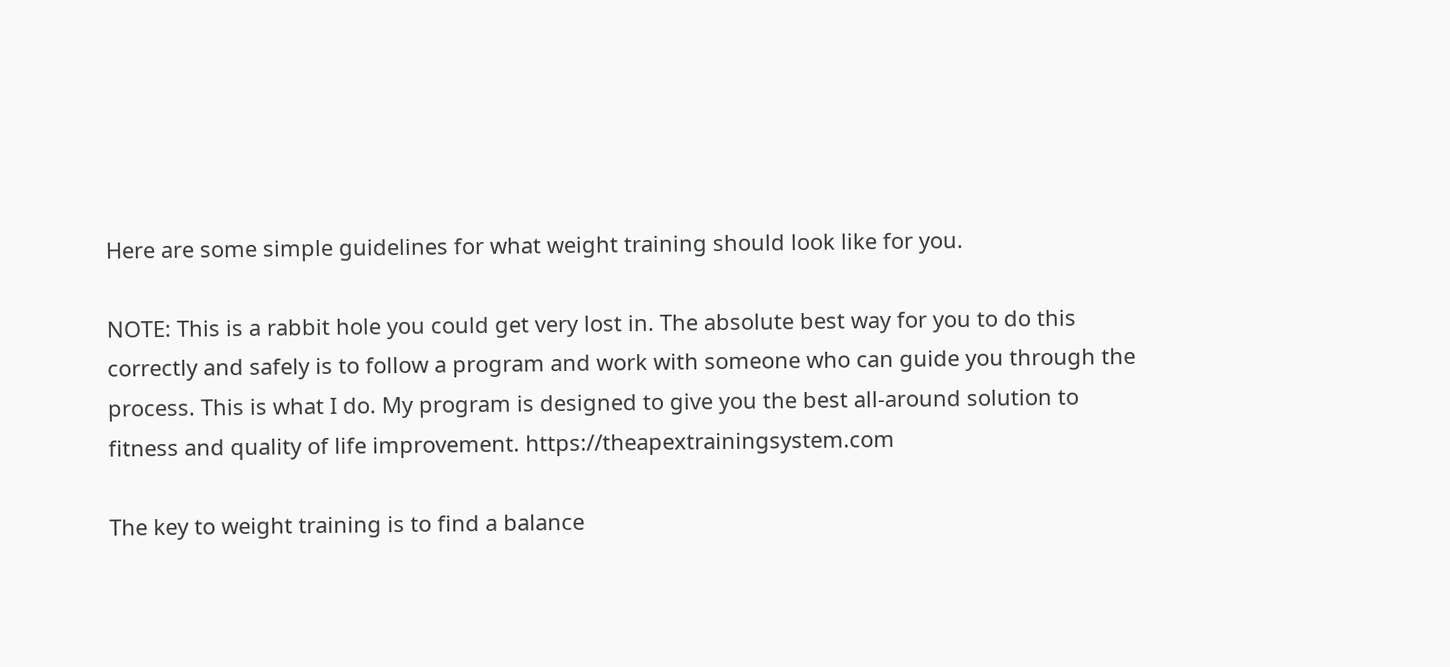Here are some simple guidelines for what weight training should look like for you.

NOTE: This is a rabbit hole you could get very lost in. The absolute best way for you to do this correctly and safely is to follow a program and work with someone who can guide you through the process. This is what I do. My program is designed to give you the best all-around solution to fitness and quality of life improvement. https://theapextrainingsystem.com

The key to weight training is to find a balance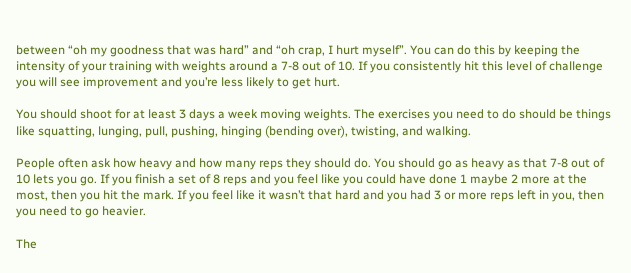between “oh my goodness that was hard” and “oh crap, I hurt myself”. You can do this by keeping the intensity of your training with weights around a 7-8 out of 10. If you consistently hit this level of challenge you will see improvement and you’re less likely to get hurt.

You should shoot for at least 3 days a week moving weights. The exercises you need to do should be things like squatting, lunging, pull, pushing, hinging (bending over), twisting, and walking.

People often ask how heavy and how many reps they should do. You should go as heavy as that 7-8 out of 10 lets you go. If you finish a set of 8 reps and you feel like you could have done 1 maybe 2 more at the most, then you hit the mark. If you feel like it wasn’t that hard and you had 3 or more reps left in you, then you need to go heavier.

The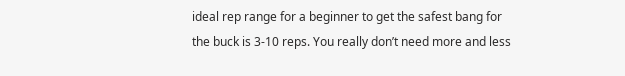ideal rep range for a beginner to get the safest bang for the buck is 3-10 reps. You really don’t need more and less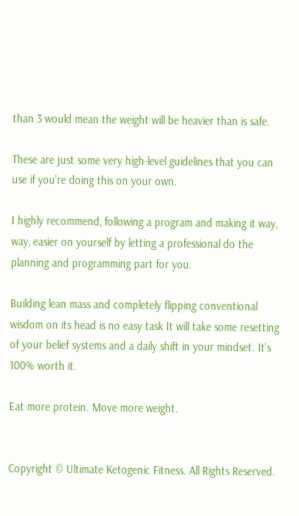than 3 would mean the weight will be heavier than is safe.

These are just some very high-level guidelines that you can use if you’re doing this on your own.

I highly recommend, following a program and making it way, way, easier on yourself by letting a professional do the planning and programming part for you.

Building lean mass and completely flipping conventional wisdom on its head is no easy task It will take some resetting of your belief systems and a daily shift in your mindset. It’s 100% worth it.

Eat more protein. Move more weight.


Copyright © Ultimate Ketogenic Fitness. All Rights Reserved.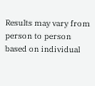Results may vary from person to person based on individual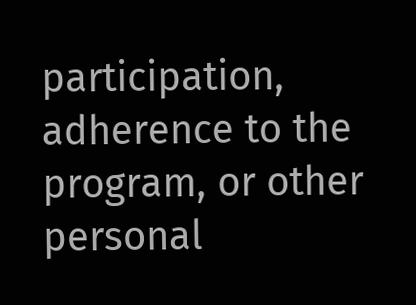participation, adherence to the program, or other personal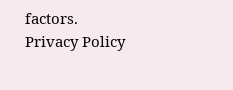factors. Privacy Policy